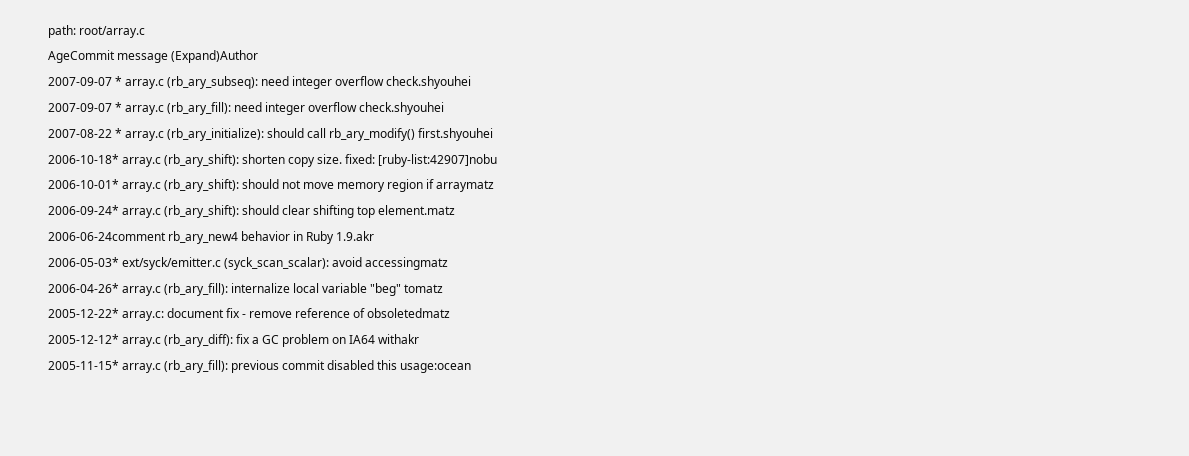path: root/array.c
AgeCommit message (Expand)Author
2007-09-07 * array.c (rb_ary_subseq): need integer overflow check.shyouhei
2007-09-07 * array.c (rb_ary_fill): need integer overflow check.shyouhei
2007-08-22 * array.c (rb_ary_initialize): should call rb_ary_modify() first.shyouhei
2006-10-18* array.c (rb_ary_shift): shorten copy size. fixed: [ruby-list:42907]nobu
2006-10-01* array.c (rb_ary_shift): should not move memory region if arraymatz
2006-09-24* array.c (rb_ary_shift): should clear shifting top element.matz
2006-06-24comment rb_ary_new4 behavior in Ruby 1.9.akr
2006-05-03* ext/syck/emitter.c (syck_scan_scalar): avoid accessingmatz
2006-04-26* array.c (rb_ary_fill): internalize local variable "beg" tomatz
2005-12-22* array.c: document fix - remove reference of obsoletedmatz
2005-12-12* array.c (rb_ary_diff): fix a GC problem on IA64 withakr
2005-11-15* array.c (rb_ary_fill): previous commit disabled this usage:ocean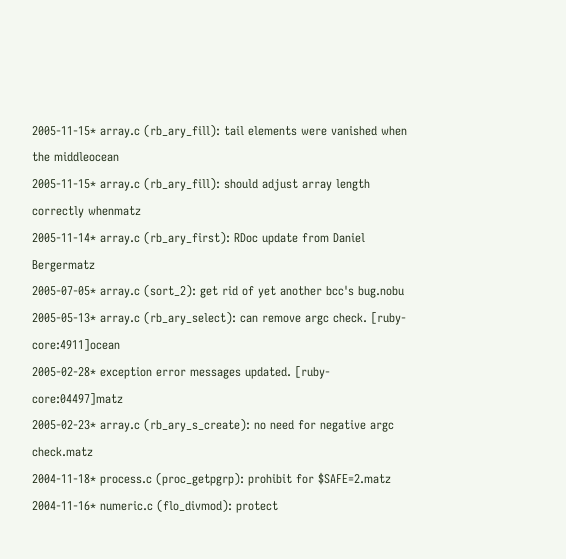2005-11-15* array.c (rb_ary_fill): tail elements were vanished when the middleocean
2005-11-15* array.c (rb_ary_fill): should adjust array length correctly whenmatz
2005-11-14* array.c (rb_ary_first): RDoc update from Daniel Bergermatz
2005-07-05* array.c (sort_2): get rid of yet another bcc's bug.nobu
2005-05-13* array.c (rb_ary_select): can remove argc check. [ruby-core:4911]ocean
2005-02-28* exception error messages updated. [ruby-core:04497]matz
2005-02-23* array.c (rb_ary_s_create): no need for negative argc check.matz
2004-11-18* process.c (proc_getpgrp): prohibit for $SAFE=2.matz
2004-11-16* numeric.c (flo_divmod): protect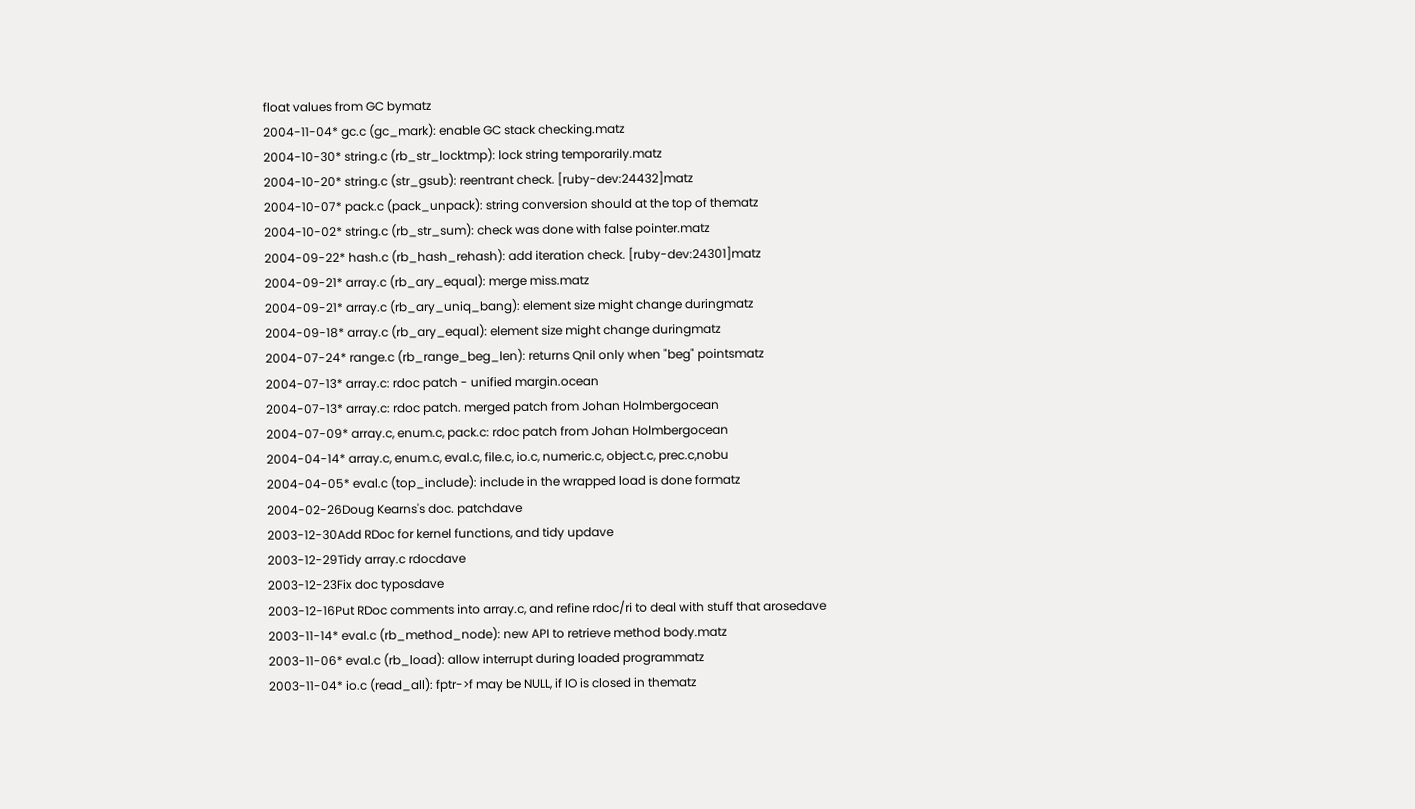float values from GC bymatz
2004-11-04* gc.c (gc_mark): enable GC stack checking.matz
2004-10-30* string.c (rb_str_locktmp): lock string temporarily.matz
2004-10-20* string.c (str_gsub): reentrant check. [ruby-dev:24432]matz
2004-10-07* pack.c (pack_unpack): string conversion should at the top of thematz
2004-10-02* string.c (rb_str_sum): check was done with false pointer.matz
2004-09-22* hash.c (rb_hash_rehash): add iteration check. [ruby-dev:24301]matz
2004-09-21* array.c (rb_ary_equal): merge miss.matz
2004-09-21* array.c (rb_ary_uniq_bang): element size might change duringmatz
2004-09-18* array.c (rb_ary_equal): element size might change duringmatz
2004-07-24* range.c (rb_range_beg_len): returns Qnil only when "beg" pointsmatz
2004-07-13* array.c: rdoc patch - unified margin.ocean
2004-07-13* array.c: rdoc patch. merged patch from Johan Holmbergocean
2004-07-09* array.c, enum.c, pack.c: rdoc patch from Johan Holmbergocean
2004-04-14* array.c, enum.c, eval.c, file.c, io.c, numeric.c, object.c, prec.c,nobu
2004-04-05* eval.c (top_include): include in the wrapped load is done formatz
2004-02-26Doug Kearns's doc. patchdave
2003-12-30Add RDoc for kernel functions, and tidy updave
2003-12-29Tidy array.c rdocdave
2003-12-23Fix doc typosdave
2003-12-16Put RDoc comments into array.c, and refine rdoc/ri to deal with stuff that arosedave
2003-11-14* eval.c (rb_method_node): new API to retrieve method body.matz
2003-11-06* eval.c (rb_load): allow interrupt during loaded programmatz
2003-11-04* io.c (read_all): fptr->f may be NULL, if IO is closed in thematz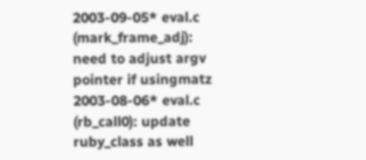2003-09-05* eval.c (mark_frame_adj): need to adjust argv pointer if usingmatz
2003-08-06* eval.c (rb_call0): update ruby_class as well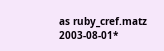as ruby_cref.matz
2003-08-01*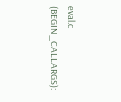eval.c (BEGIN_CALLARGS):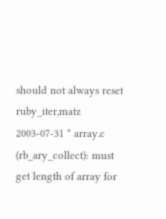should not always reset ruby_iter,matz
2003-07-31 * array.c (rb_ary_collect): must get length of array for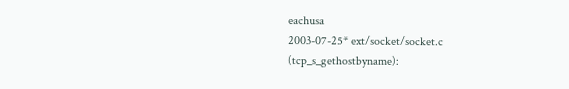eachusa
2003-07-25* ext/socket/socket.c (tcp_s_gethostbyname):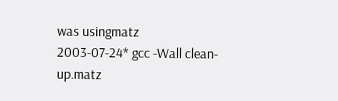was usingmatz
2003-07-24* gcc -Wall clean-up.matz